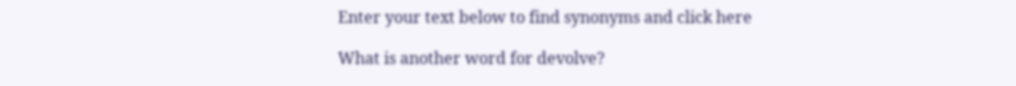Enter your text below to find synonyms and click here

What is another word for devolve?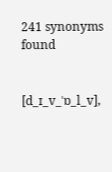241 synonyms found


[d_ɪ_v_ˈɒ_l_v],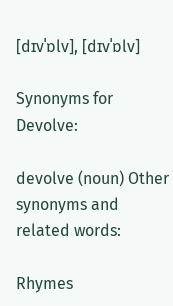[dɪvˈɒlv], [dɪvˈɒlv]

Synonyms for Devolve:

devolve (noun) Other synonyms and related words:

Rhymes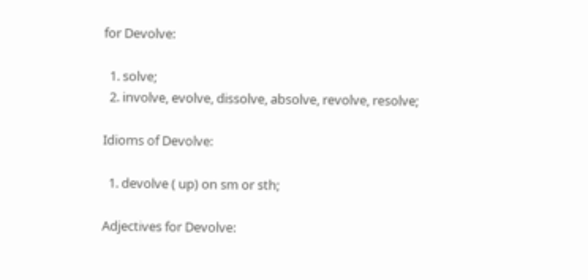for Devolve:

  1. solve;
  2. involve, evolve, dissolve, absolve, revolve, resolve;

Idioms of Devolve:

  1. devolve ( up) on sm or sth;

Adjectives for Devolve: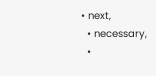• next,
  • necessary,
  •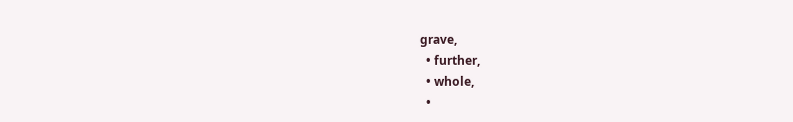grave,
  • further,
  • whole,
  •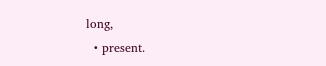long,
  • present.